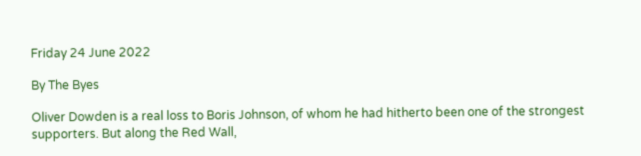Friday 24 June 2022

By The Byes

Oliver Dowden is a real loss to Boris Johnson, of whom he had hitherto been one of the strongest supporters. But along the Red Wall,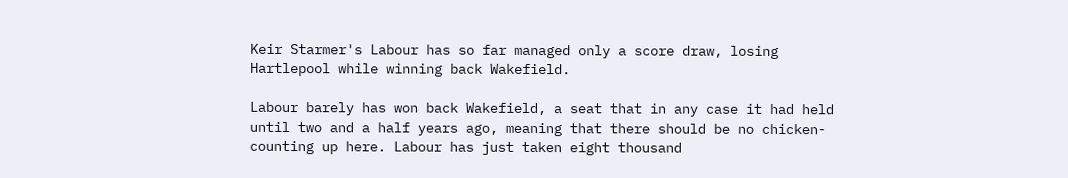Keir Starmer's Labour has so far managed only a score draw, losing Hartlepool while winning back Wakefield.

Labour barely has won back Wakefield, a seat that in any case it had held until two and a half years ago, meaning that there should be no chicken-counting up here. Labour has just taken eight thousand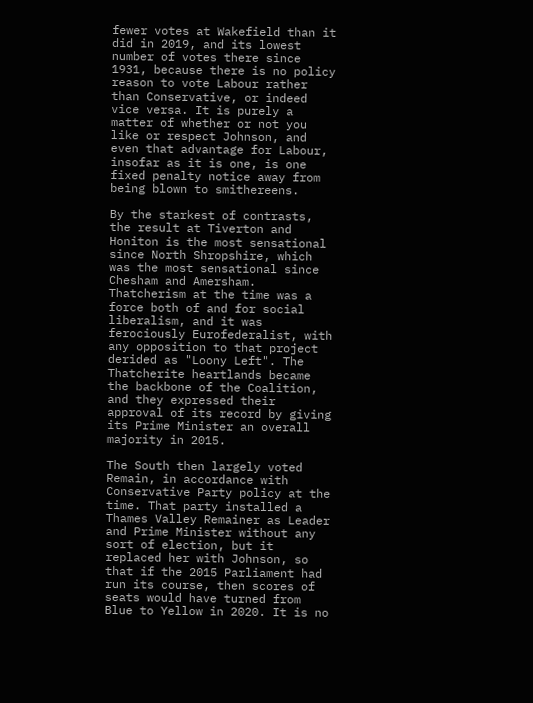fewer votes at Wakefield than it did in 2019, and its lowest number of votes there since 1931, because there is no policy reason to vote Labour rather than Conservative, or indeed vice versa. It is purely a matter of whether or not you like or respect Johnson, and even that advantage for Labour, insofar as it is one, is one fixed penalty notice away from being blown to smithereens.

By the starkest of contrasts, the result at Tiverton and Honiton is the most sensational since North Shropshire, which was the most sensational since Chesham and Amersham. Thatcherism at the time was a force both of and for social liberalism, and it was ferociously Eurofederalist, with any opposition to that project derided as "Loony Left". The Thatcherite heartlands became the backbone of the Coalition, and they expressed their approval of its record by giving its Prime Minister an overall majority in 2015.

The South then largely voted Remain, in accordance with Conservative Party policy at the time. That party installed a Thames Valley Remainer as Leader and Prime Minister without any sort of election, but it replaced her with Johnson, so that if the 2015 Parliament had run its course, then scores of seats would have turned from Blue to Yellow in 2020. It is no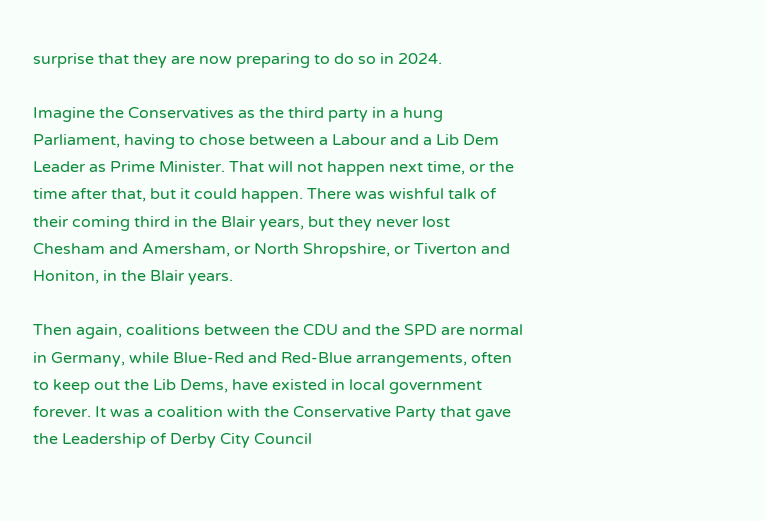surprise that they are now preparing to do so in 2024.

Imagine the Conservatives as the third party in a hung Parliament, having to chose between a Labour and a Lib Dem Leader as Prime Minister. That will not happen next time, or the time after that, but it could happen. There was wishful talk of their coming third in the Blair years, but they never lost Chesham and Amersham, or North Shropshire, or Tiverton and Honiton, in the Blair years.

Then again, coalitions between the CDU and the SPD are normal in Germany, while Blue-Red and Red-Blue arrangements, often to keep out the Lib Dems, have existed in local government forever. It was a coalition with the Conservative Party that gave the Leadership of Derby City Council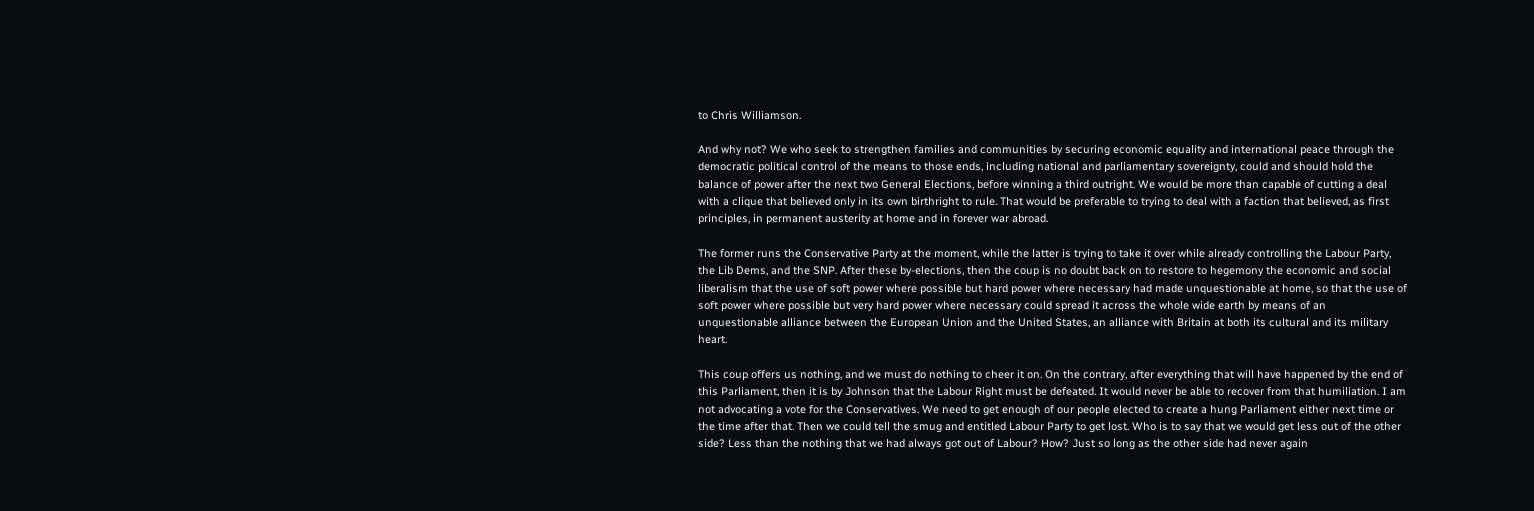to Chris Williamson.

And why not? We who seek to strengthen families and communities by securing economic equality and international peace through the democratic political control of the means to those ends, including national and parliamentary sovereignty, could and should hold the balance of power after the next two General Elections, before winning a third outright. We would be more than capable of cutting a deal with a clique that believed only in its own birthright to rule. That would be preferable to trying to deal with a faction that believed, as first principles, in permanent austerity at home and in forever war abroad.

The former runs the Conservative Party at the moment, while the latter is trying to take it over while already controlling the Labour Party, the Lib Dems, and the SNP. After these by-elections, then the coup is no doubt back on to restore to hegemony the economic and social liberalism that the use of soft power where possible but hard power where necessary had made unquestionable at home, so that the use of soft power where possible but very hard power where necessary could spread it across the whole wide earth by means of an unquestionable alliance between the European Union and the United States, an alliance with Britain at both its cultural and its military heart.

This coup offers us nothing, and we must do nothing to cheer it on. On the contrary, after everything that will have happened by the end of this Parliament, then it is by Johnson that the Labour Right must be defeated. It would never be able to recover from that humiliation. I am not advocating a vote for the Conservatives. We need to get enough of our people elected to create a hung Parliament either next time or the time after that. Then we could tell the smug and entitled Labour Party to get lost. Who is to say that we would get less out of the other side? Less than the nothing that we had always got out of Labour? How? Just so long as the other side had never again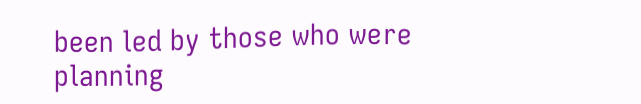been led by those who were planning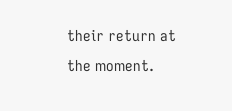their return at the moment.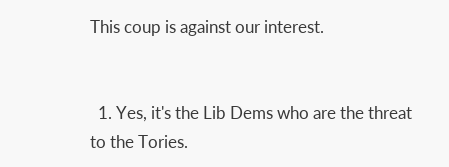This coup is against our interest.


  1. Yes, it's the Lib Dems who are the threat to the Tories.